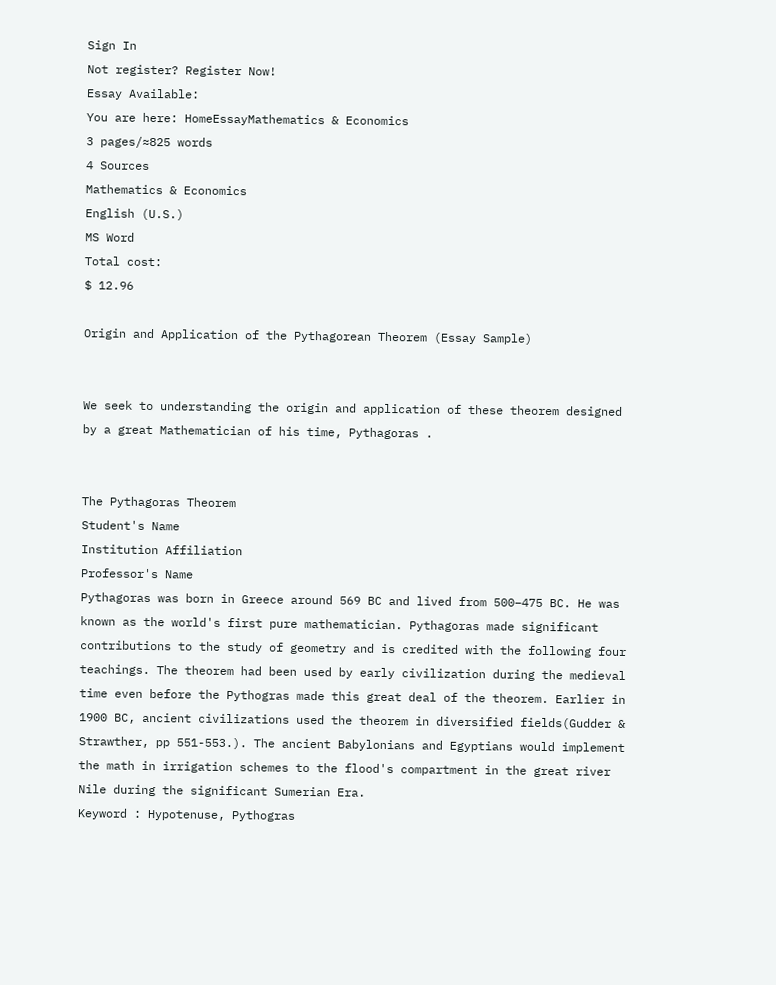Sign In
Not register? Register Now!
Essay Available:
You are here: HomeEssayMathematics & Economics
3 pages/≈825 words
4 Sources
Mathematics & Economics
English (U.S.)
MS Word
Total cost:
$ 12.96

Origin and Application of the Pythagorean Theorem (Essay Sample)


We seek to understanding the origin and application of these theorem designed by a great Mathematician of his time, Pythagoras .


The Pythagoras Theorem
Student's Name
Institution Affiliation
Professor's Name
Pythagoras was born in Greece around 569 BC and lived from 500–475 BC. He was known as the world's first pure mathematician. Pythagoras made significant contributions to the study of geometry and is credited with the following four teachings. The theorem had been used by early civilization during the medieval time even before the Pythogras made this great deal of the theorem. Earlier in 1900 BC, ancient civilizations used the theorem in diversified fields(Gudder & Strawther, pp 551-553.). The ancient Babylonians and Egyptians would implement the math in irrigation schemes to the flood's compartment in the great river Nile during the significant Sumerian Era.
Keyword : Hypotenuse, Pythogras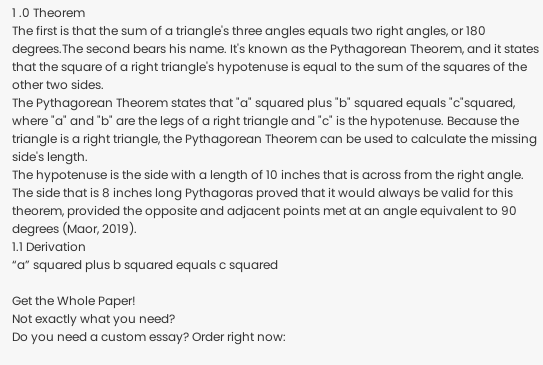1 .0 Theorem
The first is that the sum of a triangle's three angles equals two right angles, or 180 degrees.The second bears his name. It's known as the Pythagorean Theorem, and it states that the square of a right triangle's hypotenuse is equal to the sum of the squares of the other two sides.
The Pythagorean Theorem states that "a" squared plus "b" squared equals "c"squared, where "a" and "b" are the legs of a right triangle and "c" is the hypotenuse. Because the triangle is a right triangle, the Pythagorean Theorem can be used to calculate the missing side's length.
The hypotenuse is the side with a length of 10 inches that is across from the right angle. The side that is 8 inches long Pythagoras proved that it would always be valid for this theorem, provided the opposite and adjacent points met at an angle equivalent to 90 degrees (Maor, 2019).
1.1 Derivation
“a” squared plus b squared equals c squared

Get the Whole Paper!
Not exactly what you need?
Do you need a custom essay? Order right now: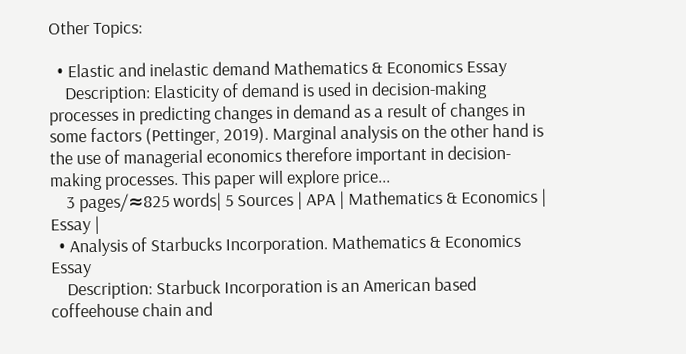Other Topics:

  • Elastic and inelastic demand Mathematics & Economics Essay
    Description: Elasticity of demand is used in decision-making processes in predicting changes in demand as a result of changes in some factors (Pettinger, 2019). Marginal analysis on the other hand is the use of managerial economics therefore important in decision-making processes. This paper will explore price...
    3 pages/≈825 words| 5 Sources | APA | Mathematics & Economics | Essay |
  • Analysis of Starbucks Incorporation. Mathematics & Economics Essay
    Description: Starbuck Incorporation is an American based coffeehouse chain and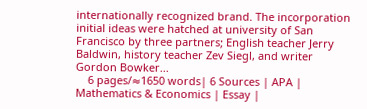internationally recognized brand. The incorporation initial ideas were hatched at university of San Francisco by three partners; English teacher Jerry Baldwin, history teacher Zev Siegl, and writer Gordon Bowker...
    6 pages/≈1650 words| 6 Sources | APA | Mathematics & Economics | Essay |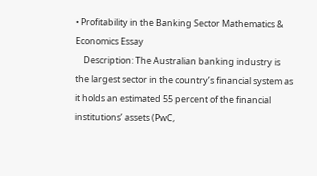• Profitability in the Banking Sector Mathematics & Economics Essay
    Description: The Australian banking industry is the largest sector in the country’s financial system as it holds an estimated 55 percent of the financial institutions’ assets (PwC,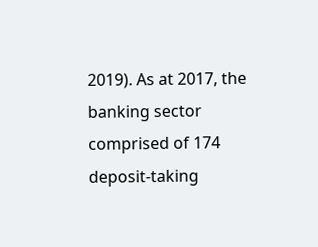2019). As at 2017, the banking sector comprised of 174 deposit-taking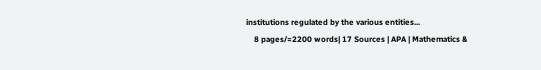institutions regulated by the various entities...
    8 pages/≈2200 words| 17 Sources | APA | Mathematics &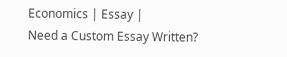Economics | Essay |
Need a Custom Essay Written?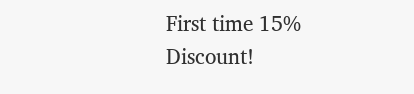First time 15% Discount!